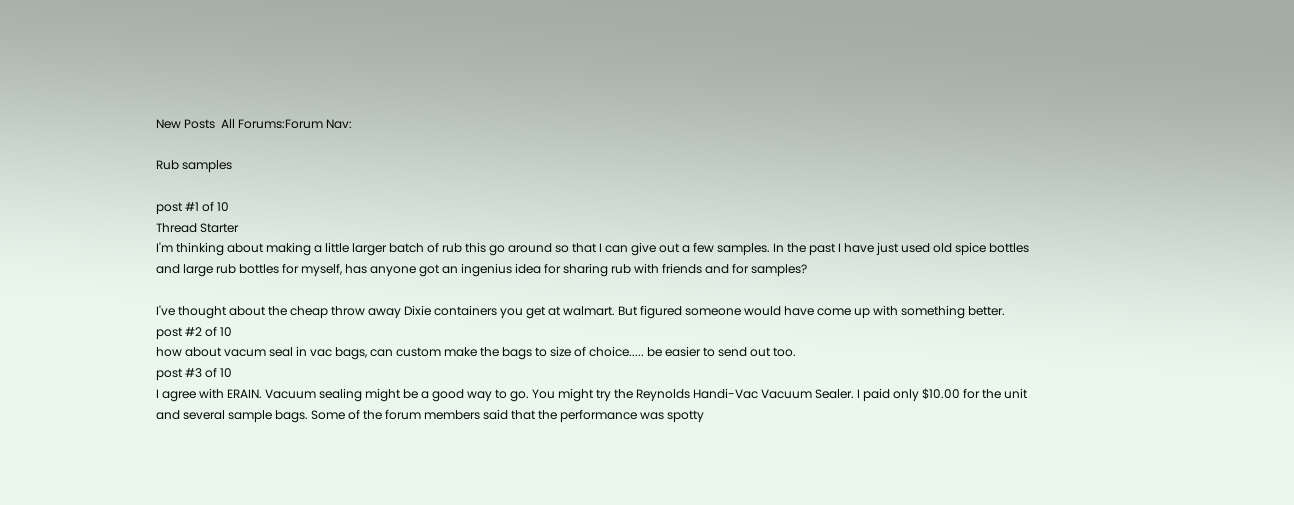New Posts  All Forums:Forum Nav:

Rub samples

post #1 of 10
Thread Starter
I'm thinking about making a little larger batch of rub this go around so that I can give out a few samples. In the past I have just used old spice bottles and large rub bottles for myself, has anyone got an ingenius idea for sharing rub with friends and for samples?

I've thought about the cheap throw away Dixie containers you get at walmart. But figured someone would have come up with something better.
post #2 of 10
how about vacum seal in vac bags, can custom make the bags to size of choice..... be easier to send out too.
post #3 of 10
I agree with ERAIN. Vacuum sealing might be a good way to go. You might try the Reynolds Handi-Vac Vacuum Sealer. I paid only $10.00 for the unit and several sample bags. Some of the forum members said that the performance was spotty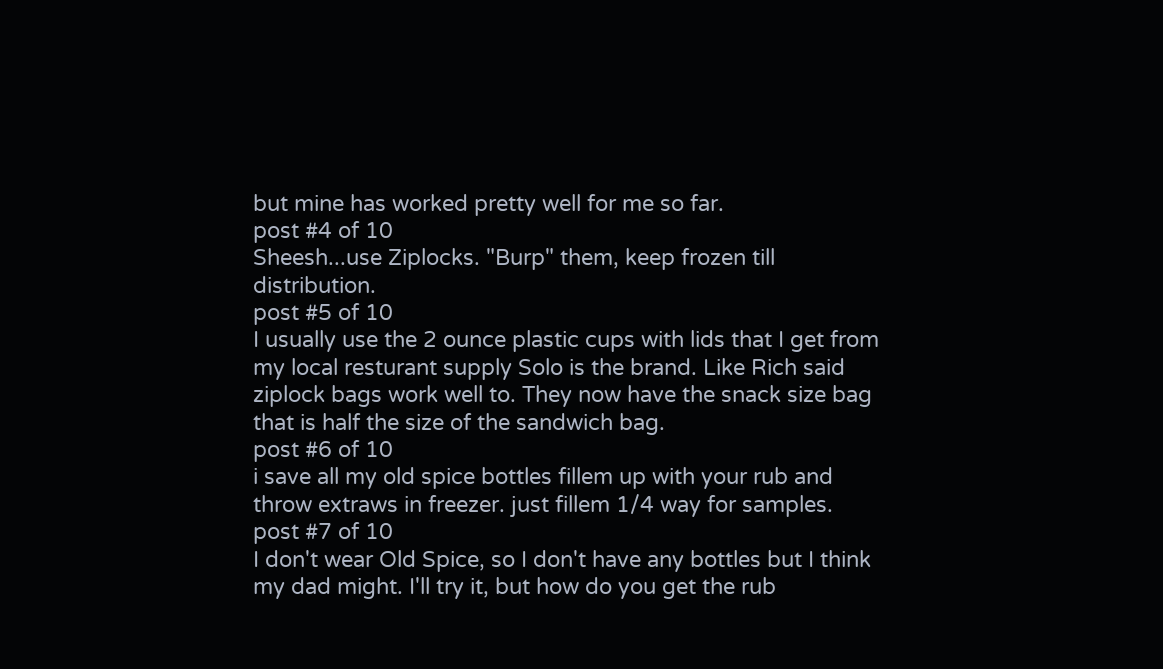but mine has worked pretty well for me so far.
post #4 of 10
Sheesh...use Ziplocks. "Burp" them, keep frozen till distribution.
post #5 of 10
I usually use the 2 ounce plastic cups with lids that I get from my local resturant supply Solo is the brand. Like Rich said ziplock bags work well to. They now have the snack size bag that is half the size of the sandwich bag.
post #6 of 10
i save all my old spice bottles fillem up with your rub and throw extraws in freezer. just fillem 1/4 way for samples.
post #7 of 10
I don't wear Old Spice, so I don't have any bottles but I think my dad might. I'll try it, but how do you get the rub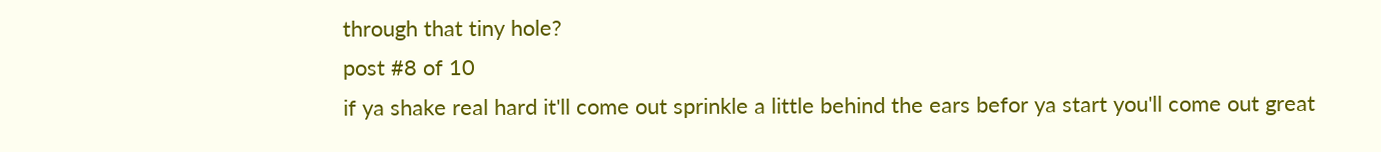through that tiny hole?
post #8 of 10
if ya shake real hard it'll come out sprinkle a little behind the ears befor ya start you'll come out great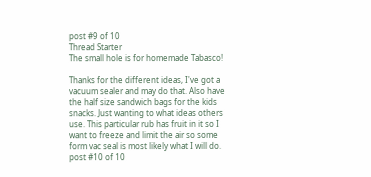post #9 of 10
Thread Starter
The small hole is for homemade Tabasco!

Thanks for the different ideas, I've got a vacuum sealer and may do that. Also have the half size sandwich bags for the kids snacks. Just wanting to what ideas others use. This particular rub has fruit in it so I want to freeze and limit the air so some form vac seal is most likely what I will do.
post #10 of 10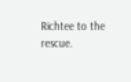Richtee to the rescue.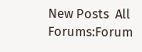New Posts  All Forums:Forum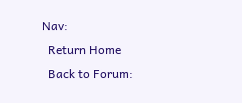Nav:
  Return Home
  Back to Forum: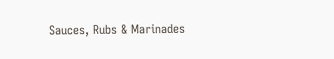Sauces, Rubs & Marinades